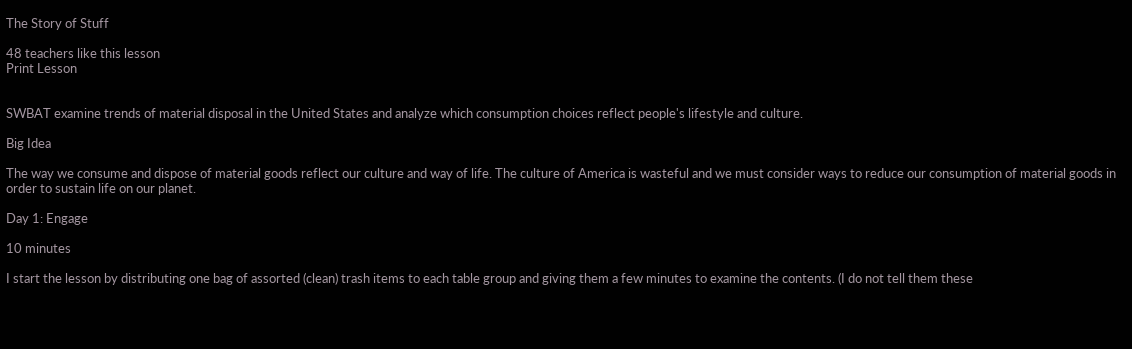The Story of Stuff

48 teachers like this lesson
Print Lesson


SWBAT examine trends of material disposal in the United States and analyze which consumption choices reflect people's lifestyle and culture.

Big Idea

The way we consume and dispose of material goods reflect our culture and way of life. The culture of America is wasteful and we must consider ways to reduce our consumption of material goods in order to sustain life on our planet.

Day 1: Engage

10 minutes

I start the lesson by distributing one bag of assorted (clean) trash items to each table group and giving them a few minutes to examine the contents. (I do not tell them these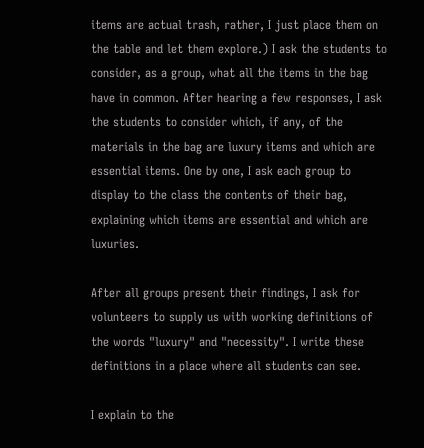items are actual trash, rather, I just place them on the table and let them explore.) I ask the students to consider, as a group, what all the items in the bag have in common. After hearing a few responses, I ask the students to consider which, if any, of the materials in the bag are luxury items and which are essential items. One by one, I ask each group to display to the class the contents of their bag, explaining which items are essential and which are luxuries.

After all groups present their findings, I ask for volunteers to supply us with working definitions of the words "luxury" and "necessity". I write these definitions in a place where all students can see.

I explain to the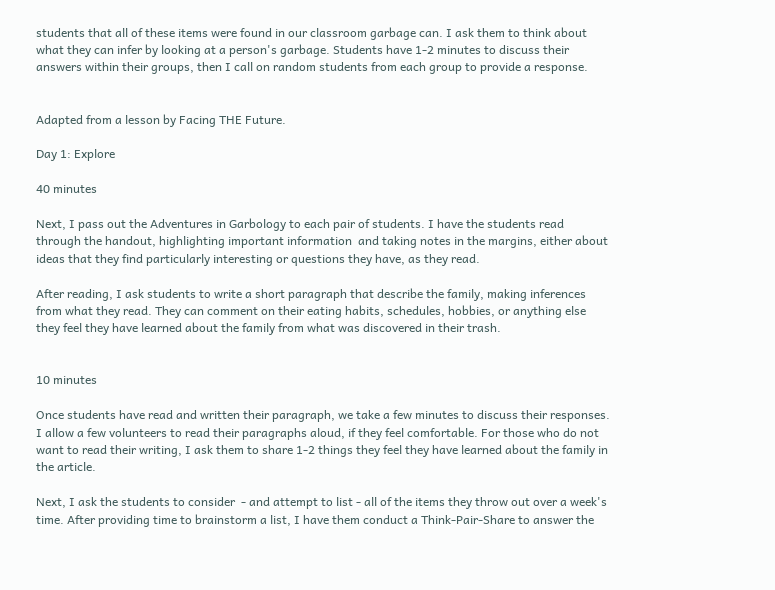students that all of these items were found in our classroom garbage can. I ask them to think about what they can infer by looking at a person's garbage. Students have 1-2 minutes to discuss their answers within their groups, then I call on random students from each group to provide a response.


Adapted from a lesson by Facing THE Future.

Day 1: Explore

40 minutes

Next, I pass out the Adventures in Garbology to each pair of students. I have the students read through the handout, highlighting important information  and taking notes in the margins, either about ideas that they find particularly interesting or questions they have, as they read.

After reading, I ask students to write a short paragraph that describe the family, making inferences from what they read. They can comment on their eating habits, schedules, hobbies, or anything else they feel they have learned about the family from what was discovered in their trash.


10 minutes

Once students have read and written their paragraph, we take a few minutes to discuss their responses. I allow a few volunteers to read their paragraphs aloud, if they feel comfortable. For those who do not want to read their writing, I ask them to share 1-2 things they feel they have learned about the family in the article.

Next, I ask the students to consider  - and attempt to list - all of the items they throw out over a week's time. After providing time to brainstorm a list, I have them conduct a Think-Pair-Share to answer the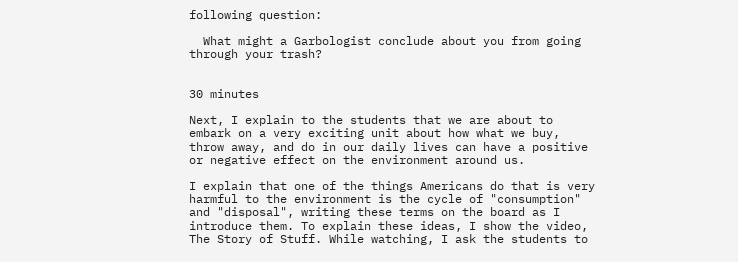following question:

  What might a Garbologist conclude about you from going through your trash?


30 minutes

Next, I explain to the students that we are about to embark on a very exciting unit about how what we buy, throw away, and do in our daily lives can have a positive or negative effect on the environment around us.

I explain that one of the things Americans do that is very harmful to the environment is the cycle of "consumption" and "disposal", writing these terms on the board as I introduce them. To explain these ideas, I show the video, The Story of Stuff. While watching, I ask the students to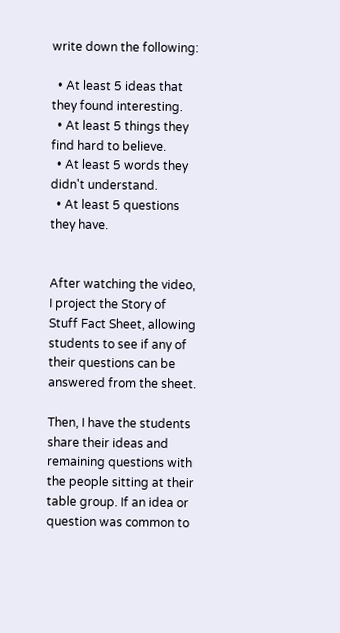write down the following:

  • At least 5 ideas that they found interesting.
  • At least 5 things they find hard to believe.
  • At least 5 words they didn't understand.
  • At least 5 questions they have.


After watching the video, I project the Story of Stuff Fact Sheet, allowing students to see if any of their questions can be answered from the sheet.

Then, I have the students share their ideas and remaining questions with the people sitting at their table group. If an idea or question was common to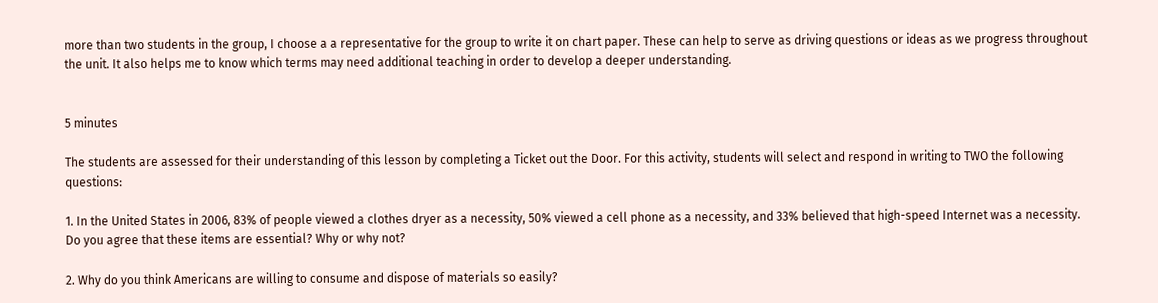more than two students in the group, I choose a a representative for the group to write it on chart paper. These can help to serve as driving questions or ideas as we progress throughout the unit. It also helps me to know which terms may need additional teaching in order to develop a deeper understanding.


5 minutes

The students are assessed for their understanding of this lesson by completing a Ticket out the Door. For this activity, students will select and respond in writing to TWO the following questions:

1. In the United States in 2006, 83% of people viewed a clothes dryer as a necessity, 50% viewed a cell phone as a necessity, and 33% believed that high-speed Internet was a necessity. Do you agree that these items are essential? Why or why not?

2. Why do you think Americans are willing to consume and dispose of materials so easily?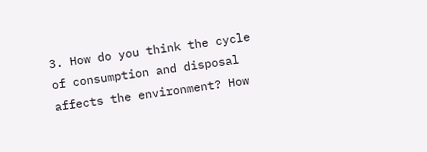3. How do you think the cycle of consumption and disposal affects the environment? How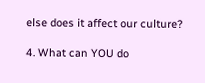else does it affect our culture?

4. What can YOU do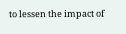to lessen the impact of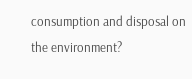consumption and disposal on the environment?